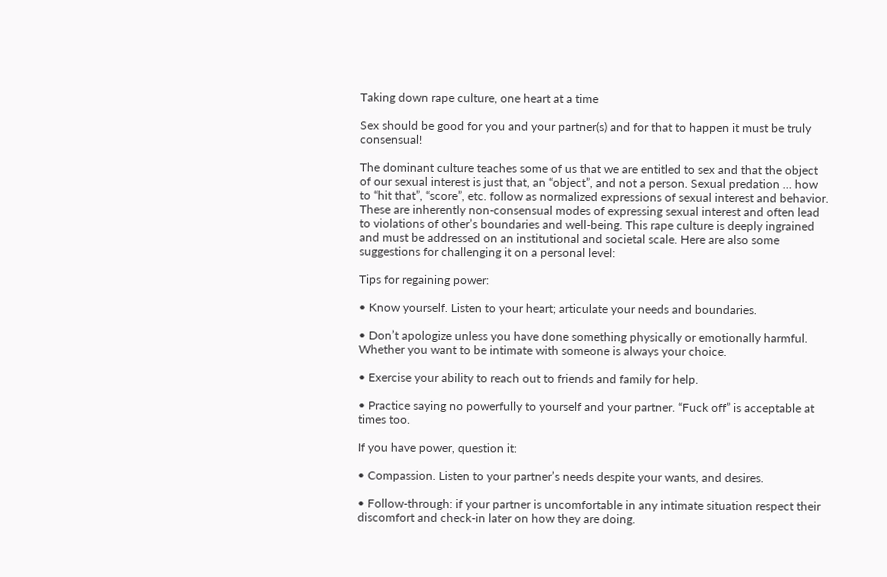Taking down rape culture, one heart at a time

Sex should be good for you and your partner(s) and for that to happen it must be truly consensual!

The dominant culture teaches some of us that we are entitled to sex and that the object of our sexual interest is just that, an “object”, and not a person. Sexual predation … how to “hit that”, “score”, etc. follow as normalized expressions of sexual interest and behavior. These are inherently non-consensual modes of expressing sexual interest and often lead to violations of other’s boundaries and well-being. This rape culture is deeply ingrained and must be addressed on an institutional and societal scale. Here are also some suggestions for challenging it on a personal level:

Tips for regaining power:

• Know yourself. Listen to your heart; articulate your needs and boundaries.

• Don’t apologize unless you have done something physically or emotionally harmful. Whether you want to be intimate with someone is always your choice.

• Exercise your ability to reach out to friends and family for help.

• Practice saying no powerfully to yourself and your partner. “Fuck off” is acceptable at times too.

If you have power, question it:

• Compassion. Listen to your partner’s needs despite your wants, and desires.

• Follow-through: if your partner is uncomfortable in any intimate situation respect their discomfort and check-in later on how they are doing.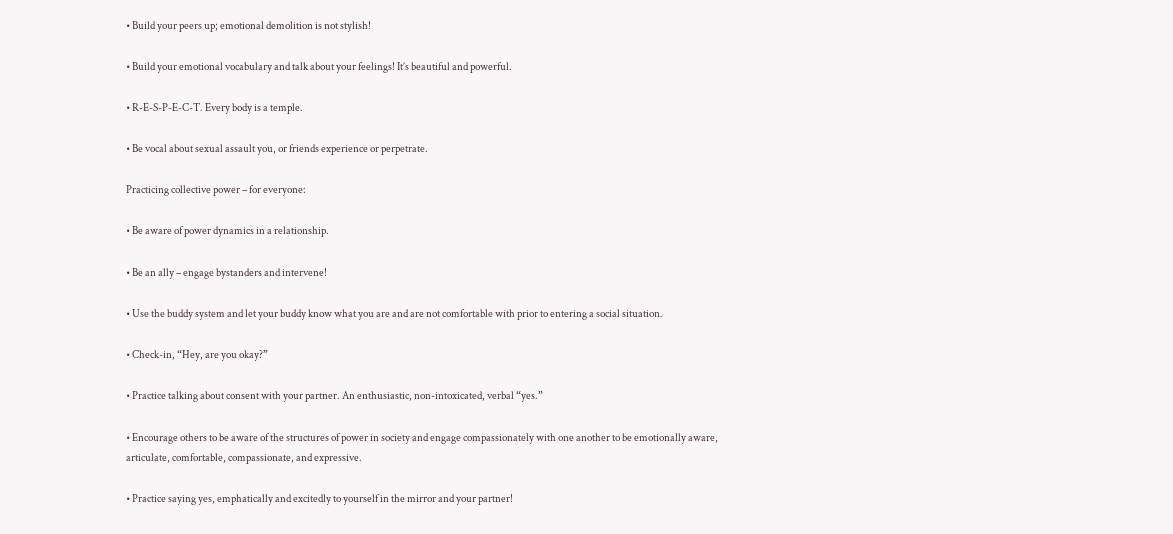• Build your peers up; emotional demolition is not stylish!

• Build your emotional vocabulary and talk about your feelings! It’s beautiful and powerful.

• R-E-S-P-E-C-T. Every body is a temple.

• Be vocal about sexual assault you, or friends experience or perpetrate.

Practicing collective power – for everyone:

• Be aware of power dynamics in a relationship.

• Be an ally – engage bystanders and intervene!

• Use the buddy system and let your buddy know what you are and are not comfortable with prior to entering a social situation.

• Check-in, “Hey, are you okay?”

• Practice talking about consent with your partner. An enthusiastic, non-intoxicated, verbal “yes.”

• Encourage others to be aware of the structures of power in society and engage compassionately with one another to be emotionally aware, articulate, comfortable, compassionate, and expressive.

• Practice saying yes, emphatically and excitedly to yourself in the mirror and your partner!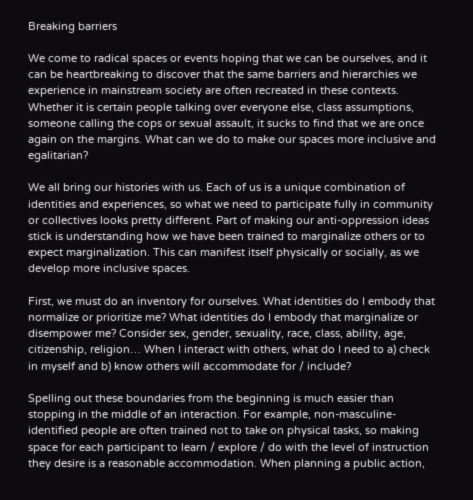Breaking barriers

We come to radical spaces or events hoping that we can be ourselves, and it can be heartbreaking to discover that the same barriers and hierarchies we experience in mainstream society are often recreated in these contexts. Whether it is certain people talking over everyone else, class assumptions, someone calling the cops or sexual assault, it sucks to find that we are once again on the margins. What can we do to make our spaces more inclusive and egalitarian?

We all bring our histories with us. Each of us is a unique combination of identities and experiences, so what we need to participate fully in community or collectives looks pretty different. Part of making our anti-oppression ideas stick is understanding how we have been trained to marginalize others or to expect marginalization. This can manifest itself physically or socially, as we develop more inclusive spaces.

First, we must do an inventory for ourselves. What identities do I embody that normalize or prioritize me? What identities do I embody that marginalize or disempower me? Consider sex, gender, sexuality, race, class, ability, age, citizenship, religion… When I interact with others, what do I need to a) check in myself and b) know others will accommodate for / include?

Spelling out these boundaries from the beginning is much easier than stopping in the middle of an interaction. For example, non-masculine-identified people are often trained not to take on physical tasks, so making space for each participant to learn / explore / do with the level of instruction they desire is a reasonable accommodation. When planning a public action,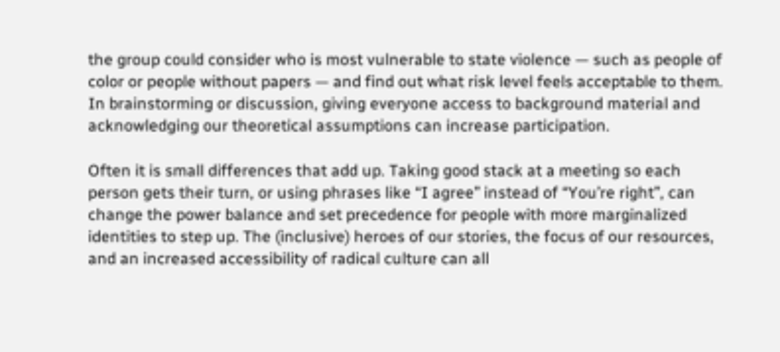the group could consider who is most vulnerable to state violence — such as people of color or people without papers — and find out what risk level feels acceptable to them. In brainstorming or discussion, giving everyone access to background material and acknowledging our theoretical assumptions can increase participation.

Often it is small differences that add up. Taking good stack at a meeting so each person gets their turn, or using phrases like “I agree” instead of “You’re right”, can change the power balance and set precedence for people with more marginalized identities to step up. The (inclusive) heroes of our stories, the focus of our resources, and an increased accessibility of radical culture can all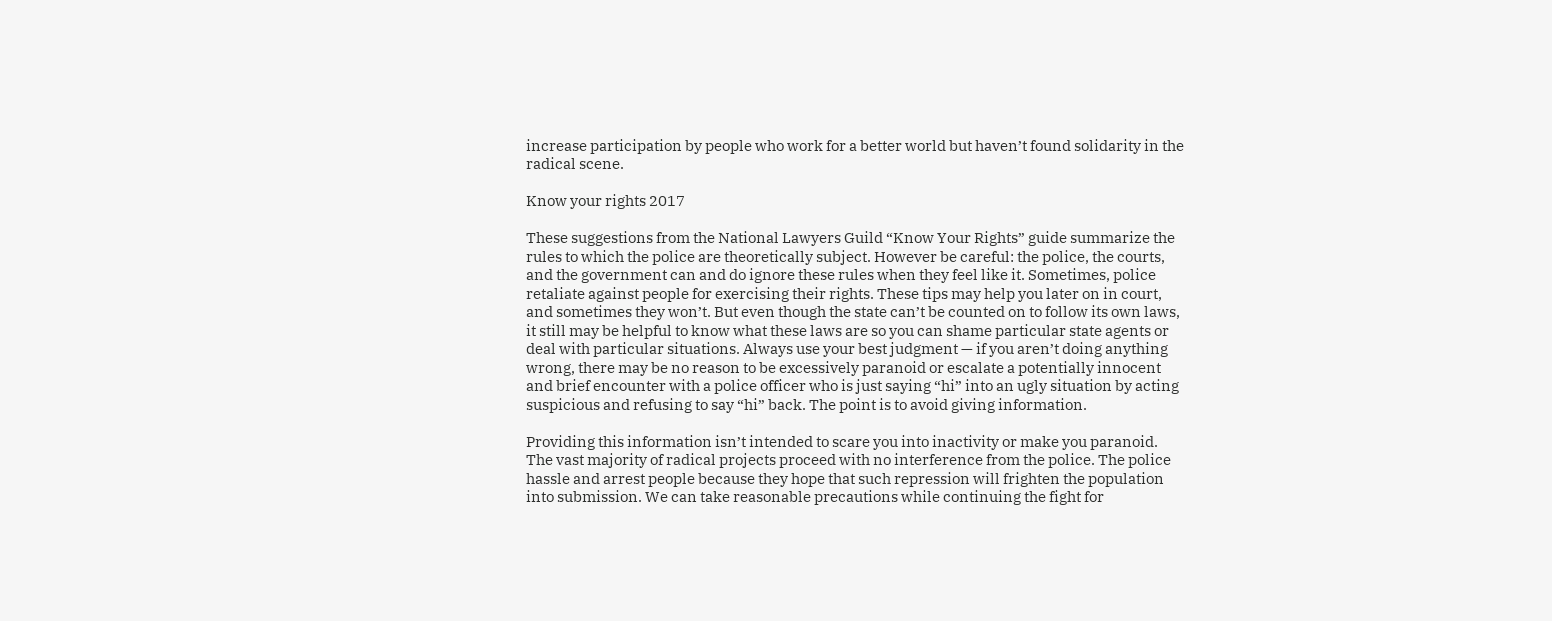increase participation by people who work for a better world but haven’t found solidarity in the radical scene.

Know your rights 2017

These suggestions from the National Lawyers Guild “Know Your Rights” guide summarize the rules to which the police are theoretically subject. However be careful: the police, the courts, and the government can and do ignore these rules when they feel like it. Sometimes, police retaliate against people for exercising their rights. These tips may help you later on in court, and sometimes they won’t. But even though the state can’t be counted on to follow its own laws, it still may be helpful to know what these laws are so you can shame particular state agents or deal with particular situations. Always use your best judgment — if you aren’t doing anything wrong, there may be no reason to be excessively paranoid or escalate a potentially innocent and brief encounter with a police officer who is just saying “hi” into an ugly situation by acting suspicious and refusing to say “hi” back. The point is to avoid giving information.

Providing this information isn’t intended to scare you into inactivity or make you paranoid. The vast majority of radical projects proceed with no interference from the police. The police hassle and arrest people because they hope that such repression will frighten the population into submission. We can take reasonable precautions while continuing the fight for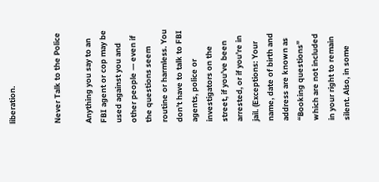liberation.


Never Talk to the Police

Anything you say to an FBI agent or cop may be used against you and other people — even if the questions seem routine or harmless. You don’t have to talk to FBI agents, police or investigators on the street, if you’ve been arrested, or if you’re in jail. (Exceptions: Your name, date of birth and address are known as “Booking questions” which are not included in your right to remain silent. Also, in some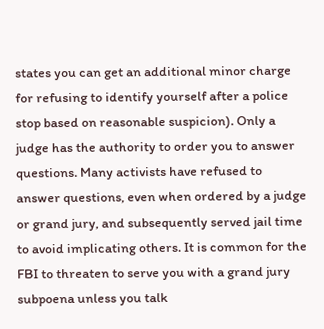states you can get an additional minor charge for refusing to identify yourself after a police stop based on reasonable suspicion). Only a judge has the authority to order you to answer questions. Many activists have refused to answer questions, even when ordered by a judge or grand jury, and subsequently served jail time to avoid implicating others. It is common for the FBI to threaten to serve you with a grand jury subpoena unless you talk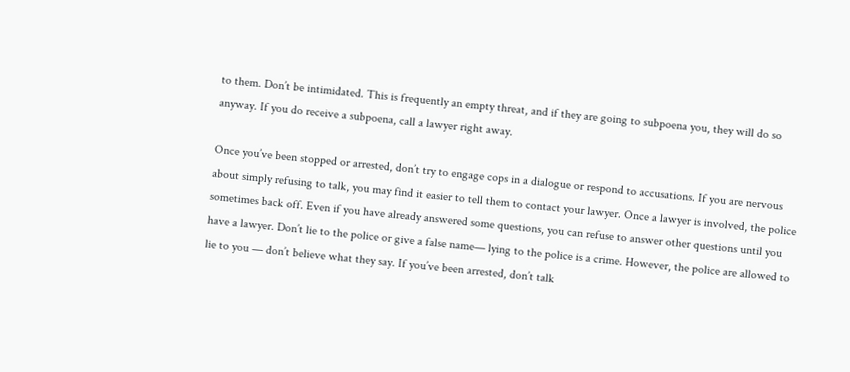to them. Don’t be intimidated. This is frequently an empty threat, and if they are going to subpoena you, they will do so anyway. If you do receive a subpoena, call a lawyer right away.

Once you’ve been stopped or arrested, don’t try to engage cops in a dialogue or respond to accusations. If you are nervous about simply refusing to talk, you may find it easier to tell them to contact your lawyer. Once a lawyer is involved, the police sometimes back off. Even if you have already answered some questions, you can refuse to answer other questions until you have a lawyer. Don’t lie to the police or give a false name— lying to the police is a crime. However, the police are allowed to lie to you — don’t believe what they say. If you’ve been arrested, don’t talk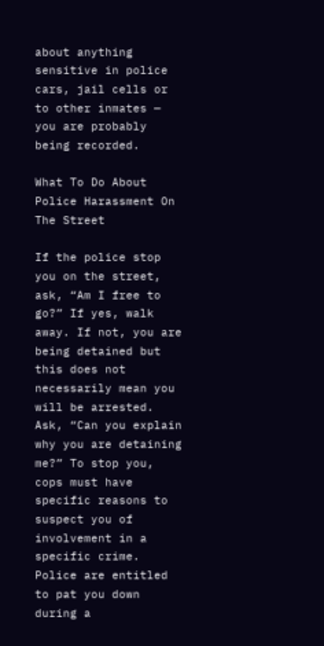about anything sensitive in police cars, jail cells or to other inmates — you are probably being recorded.

What To Do About Police Harassment On The Street

If the police stop you on the street, ask, “Am I free to go?” If yes, walk away. If not, you are being detained but this does not necessarily mean you will be arrested. Ask, “Can you explain why you are detaining me?” To stop you, cops must have specific reasons to suspect you of involvement in a specific crime. Police are entitled to pat you down during a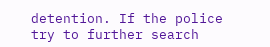detention. If the police try to further search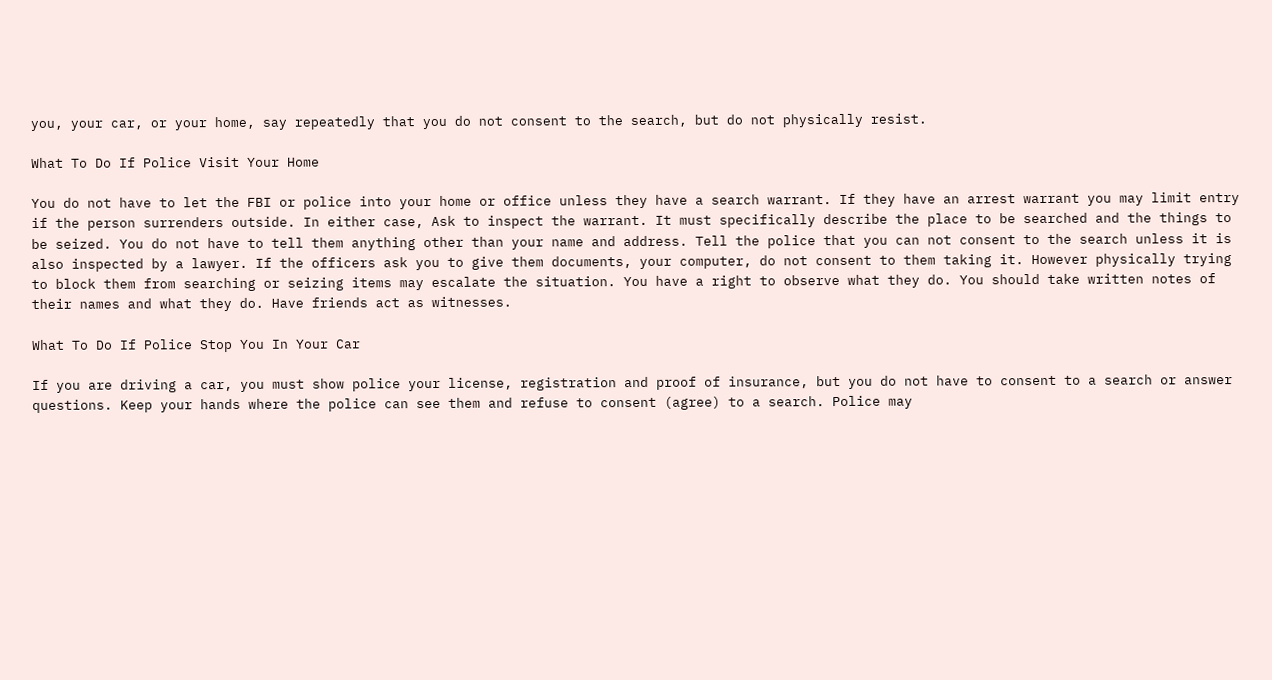you, your car, or your home, say repeatedly that you do not consent to the search, but do not physically resist.

What To Do If Police Visit Your Home

You do not have to let the FBI or police into your home or office unless they have a search warrant. If they have an arrest warrant you may limit entry if the person surrenders outside. In either case, Ask to inspect the warrant. It must specifically describe the place to be searched and the things to be seized. You do not have to tell them anything other than your name and address. Tell the police that you can not consent to the search unless it is also inspected by a lawyer. If the officers ask you to give them documents, your computer, do not consent to them taking it. However physically trying to block them from searching or seizing items may escalate the situation. You have a right to observe what they do. You should take written notes of their names and what they do. Have friends act as witnesses.

What To Do If Police Stop You In Your Car

If you are driving a car, you must show police your license, registration and proof of insurance, but you do not have to consent to a search or answer questions. Keep your hands where the police can see them and refuse to consent (agree) to a search. Police may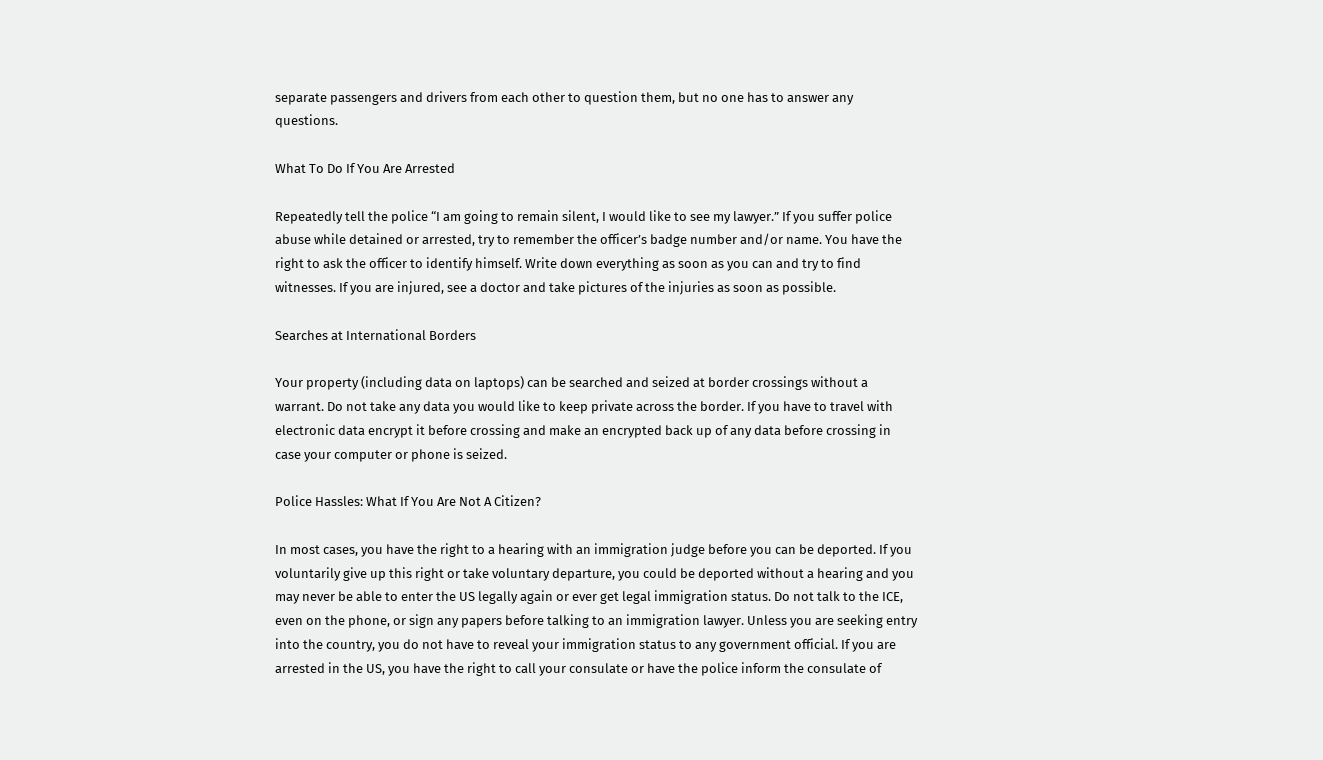separate passengers and drivers from each other to question them, but no one has to answer any questions.

What To Do If You Are Arrested

Repeatedly tell the police “I am going to remain silent, I would like to see my lawyer.” If you suffer police abuse while detained or arrested, try to remember the officer’s badge number and/or name. You have the right to ask the officer to identify himself. Write down everything as soon as you can and try to find witnesses. If you are injured, see a doctor and take pictures of the injuries as soon as possible.

Searches at International Borders

Your property (including data on laptops) can be searched and seized at border crossings without a warrant. Do not take any data you would like to keep private across the border. If you have to travel with electronic data encrypt it before crossing and make an encrypted back up of any data before crossing in case your computer or phone is seized.

Police Hassles: What If You Are Not A Citizen?

In most cases, you have the right to a hearing with an immigration judge before you can be deported. If you voluntarily give up this right or take voluntary departure, you could be deported without a hearing and you may never be able to enter the US legally again or ever get legal immigration status. Do not talk to the ICE, even on the phone, or sign any papers before talking to an immigration lawyer. Unless you are seeking entry into the country, you do not have to reveal your immigration status to any government official. If you are arrested in the US, you have the right to call your consulate or have the police inform the consulate of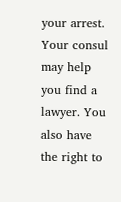your arrest. Your consul may help you find a lawyer. You also have the right to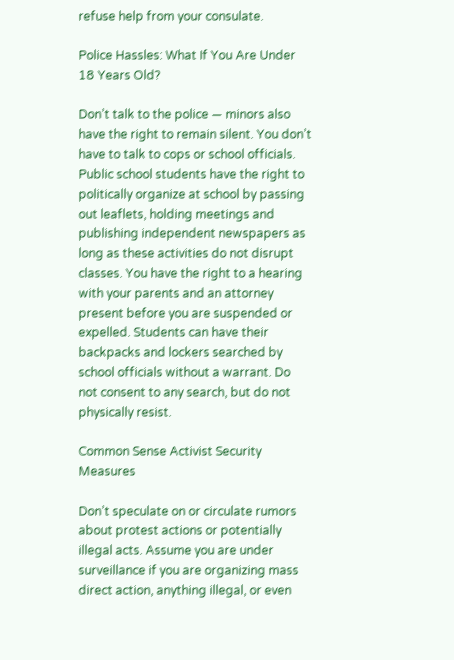refuse help from your consulate.

Police Hassles: What If You Are Under 18 Years Old?

Don’t talk to the police — minors also have the right to remain silent. You don’t have to talk to cops or school officials. Public school students have the right to politically organize at school by passing out leaflets, holding meetings and publishing independent newspapers as long as these activities do not disrupt classes. You have the right to a hearing with your parents and an attorney present before you are suspended or expelled. Students can have their backpacks and lockers searched by school officials without a warrant. Do not consent to any search, but do not physically resist.

Common Sense Activist Security Measures

Don’t speculate on or circulate rumors about protest actions or potentially illegal acts. Assume you are under surveillance if you are organizing mass direct action, anything illegal, or even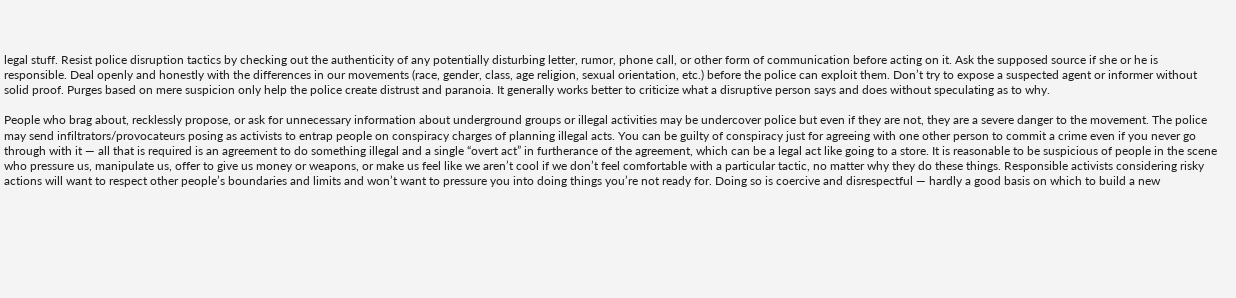legal stuff. Resist police disruption tactics by checking out the authenticity of any potentially disturbing letter, rumor, phone call, or other form of communication before acting on it. Ask the supposed source if she or he is responsible. Deal openly and honestly with the differences in our movements (race, gender, class, age religion, sexual orientation, etc.) before the police can exploit them. Don’t try to expose a suspected agent or informer without solid proof. Purges based on mere suspicion only help the police create distrust and paranoia. It generally works better to criticize what a disruptive person says and does without speculating as to why.

People who brag about, recklessly propose, or ask for unnecessary information about underground groups or illegal activities may be undercover police but even if they are not, they are a severe danger to the movement. The police may send infiltrators/provocateurs posing as activists to entrap people on conspiracy charges of planning illegal acts. You can be guilty of conspiracy just for agreeing with one other person to commit a crime even if you never go through with it — all that is required is an agreement to do something illegal and a single “overt act” in furtherance of the agreement, which can be a legal act like going to a store. It is reasonable to be suspicious of people in the scene who pressure us, manipulate us, offer to give us money or weapons, or make us feel like we aren’t cool if we don’t feel comfortable with a particular tactic, no matter why they do these things. Responsible activists considering risky actions will want to respect other people’s boundaries and limits and won’t want to pressure you into doing things you’re not ready for. Doing so is coercive and disrespectful — hardly a good basis on which to build a new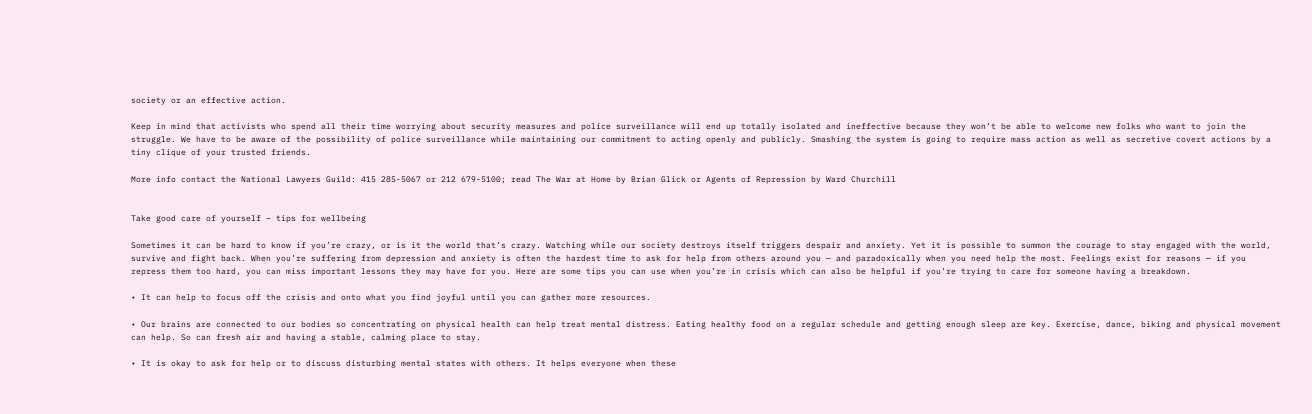society or an effective action.

Keep in mind that activists who spend all their time worrying about security measures and police surveillance will end up totally isolated and ineffective because they won’t be able to welcome new folks who want to join the struggle. We have to be aware of the possibility of police surveillance while maintaining our commitment to acting openly and publicly. Smashing the system is going to require mass action as well as secretive covert actions by a tiny clique of your trusted friends.

More info contact the National Lawyers Guild: 415 285-5067 or 212 679-5100; read The War at Home by Brian Glick or Agents of Repression by Ward Churchill


Take good care of yourself – tips for wellbeing

Sometimes it can be hard to know if you’re crazy, or is it the world that’s crazy. Watching while our society destroys itself triggers despair and anxiety. Yet it is possible to summon the courage to stay engaged with the world, survive and fight back. When you’re suffering from depression and anxiety is often the hardest time to ask for help from others around you — and paradoxically when you need help the most. Feelings exist for reasons — if you repress them too hard, you can miss important lessons they may have for you. Here are some tips you can use when you’re in crisis which can also be helpful if you’re trying to care for someone having a breakdown.

• It can help to focus off the crisis and onto what you find joyful until you can gather more resources.

• Our brains are connected to our bodies so concentrating on physical health can help treat mental distress. Eating healthy food on a regular schedule and getting enough sleep are key. Exercise, dance, biking and physical movement can help. So can fresh air and having a stable, calming place to stay.

• It is okay to ask for help or to discuss disturbing mental states with others. It helps everyone when these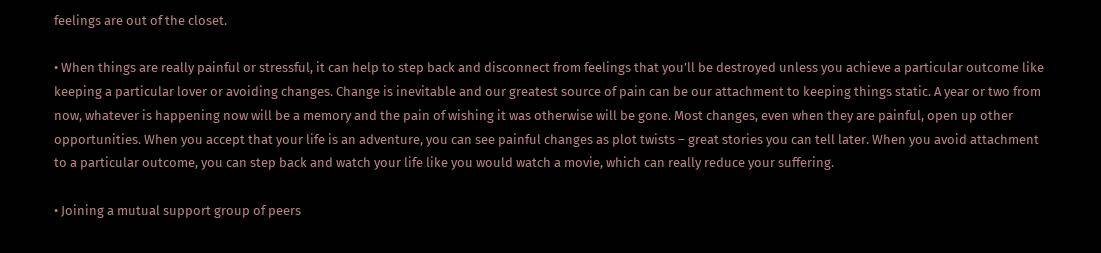feelings are out of the closet.

• When things are really painful or stressful, it can help to step back and disconnect from feelings that you’ll be destroyed unless you achieve a particular outcome like keeping a particular lover or avoiding changes. Change is inevitable and our greatest source of pain can be our attachment to keeping things static. A year or two from now, whatever is happening now will be a memory and the pain of wishing it was otherwise will be gone. Most changes, even when they are painful, open up other opportunities. When you accept that your life is an adventure, you can see painful changes as plot twists – great stories you can tell later. When you avoid attachment to a particular outcome, you can step back and watch your life like you would watch a movie, which can really reduce your suffering.

• Joining a mutual support group of peers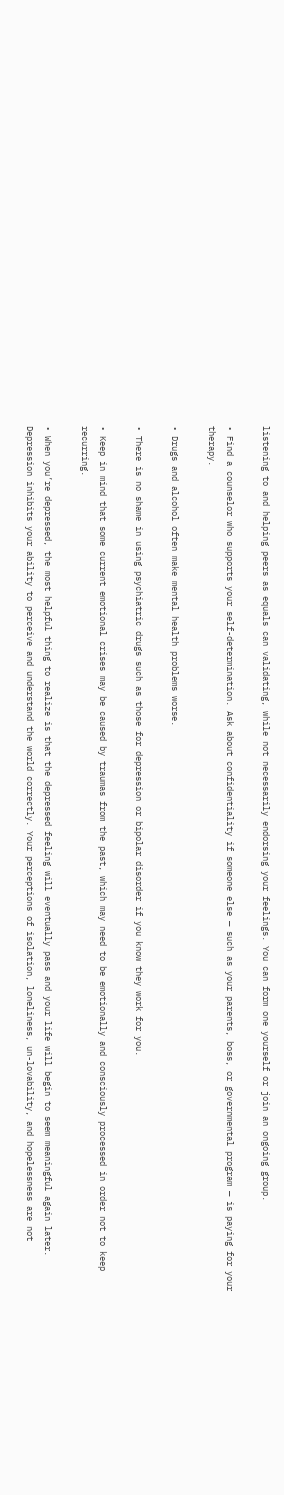listening to and helping peers as equals can validating, while not necessarily endorsing your feelings. You can form one yourself or join an ongoing group.

• Find a counselor who supports your self-determination. Ask about confidentiality if someone else — such as your parents, boss, or governmental program — is paying for your therapy.

• Drugs and alcohol often make mental health problems worse.

• There is no shame in using psychiatric drugs such as those for depression or bipolar disorder if you know they work for you.

• Keep in mind that some current emotional crises may be caused by traumas from the past, which may need to be emotionally and consciously processed in order not to keep recurring.

• When you’re depressed, the most helpful thing to realize is that the depressed feeling will eventually pass and your life will begin to seem meaningful again later. Depression inhibits your ability to perceive and understand the world correctly. Your perceptions of isolation, loneliness, un-lovability, and hopelessness are not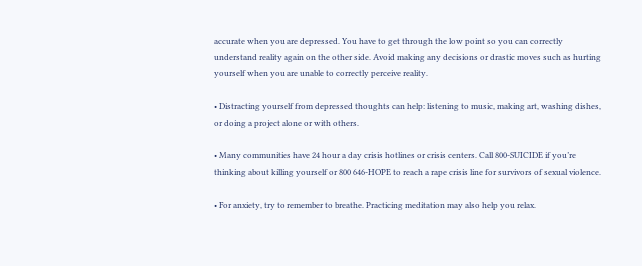accurate when you are depressed. You have to get through the low point so you can correctly understand reality again on the other side. Avoid making any decisions or drastic moves such as hurting yourself when you are unable to correctly perceive reality.

• Distracting yourself from depressed thoughts can help: listening to music, making art, washing dishes, or doing a project alone or with others.

• Many communities have 24 hour a day crisis hotlines or crisis centers. Call 800-SUICIDE if you’re thinking about killing yourself or 800 646-HOPE to reach a rape crisis line for survivors of sexual violence.

• For anxiety, try to remember to breathe. Practicing meditation may also help you relax.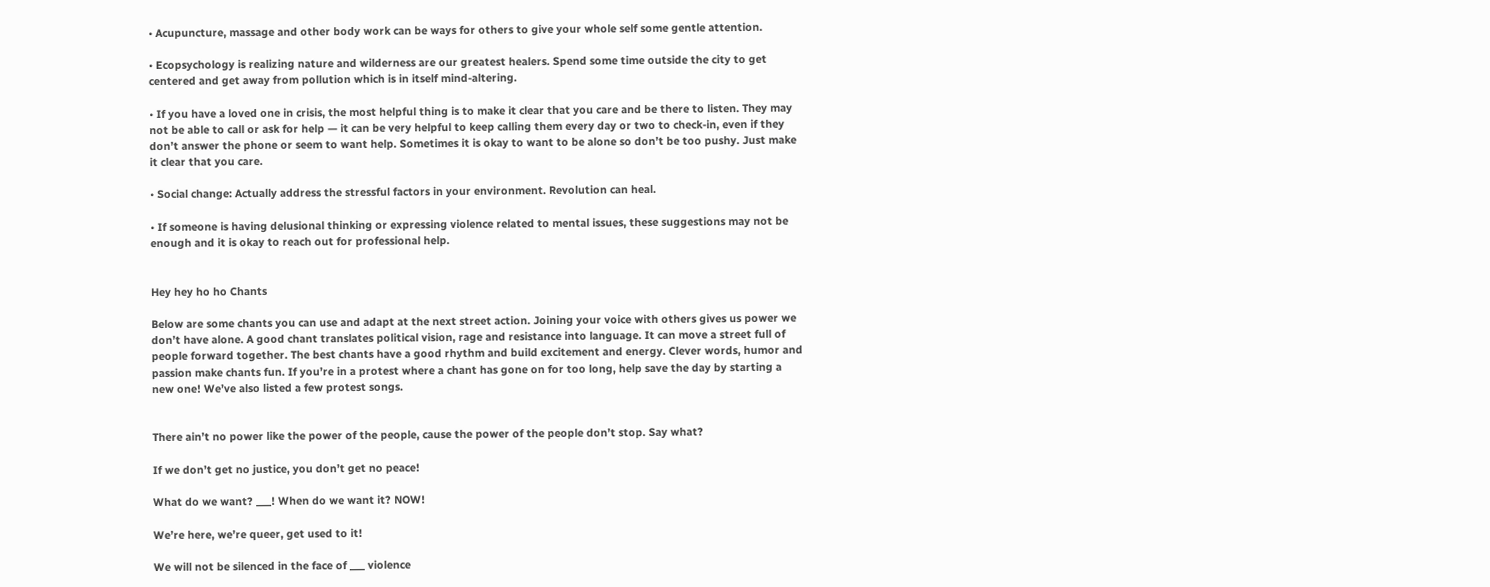• Acupuncture, massage and other body work can be ways for others to give your whole self some gentle attention.

• Ecopsychology is realizing nature and wilderness are our greatest healers. Spend some time outside the city to get centered and get away from pollution which is in itself mind-altering.

• If you have a loved one in crisis, the most helpful thing is to make it clear that you care and be there to listen. They may not be able to call or ask for help — it can be very helpful to keep calling them every day or two to check-in, even if they don’t answer the phone or seem to want help. Sometimes it is okay to want to be alone so don’t be too pushy. Just make it clear that you care.

• Social change: Actually address the stressful factors in your environment. Revolution can heal.

• If someone is having delusional thinking or expressing violence related to mental issues, these suggestions may not be enough and it is okay to reach out for professional help.


Hey hey ho ho Chants

Below are some chants you can use and adapt at the next street action. Joining your voice with others gives us power we don’t have alone. A good chant translates political vision, rage and resistance into language. It can move a street full of people forward together. The best chants have a good rhythm and build excitement and energy. Clever words, humor and passion make chants fun. If you’re in a protest where a chant has gone on for too long, help save the day by starting a new one! We’ve also listed a few protest songs.


There ain’t no power like the power of the people, cause the power of the people don’t stop. Say what?

If we don’t get no justice, you don’t get no peace!

What do we want? ___! When do we want it? NOW!

We’re here, we’re queer, get used to it!

We will not be silenced in the face of ___ violence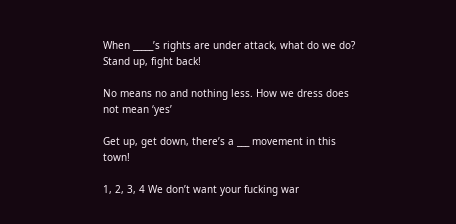When _____’s rights are under attack, what do we do? Stand up, fight back!

No means no and nothing less. How we dress does not mean ‘yes’

Get up, get down, there’s a ___ movement in this town!

1, 2, 3, 4 We don’t want your fucking war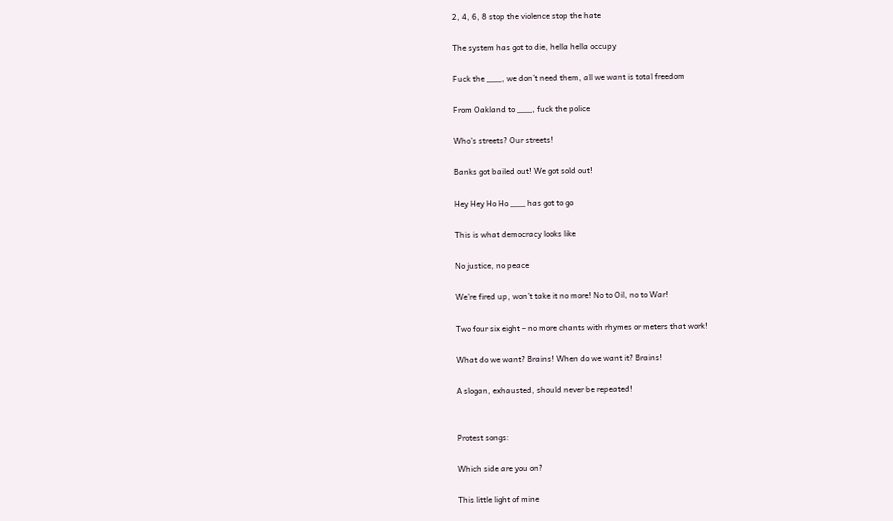2, 4, 6, 8 stop the violence stop the hate

The system has got to die, hella hella occupy

Fuck the ___, we don’t need them, all we want is total freedom

From Oakland to ___, fuck the police

Who’s streets? Our streets!

Banks got bailed out! We got sold out!

Hey Hey Ho Ho ___ has got to go

This is what democracy looks like

No justice, no peace

We’re fired up, won’t take it no more! No to Oil, no to War!

Two four six eight – no more chants with rhymes or meters that work!

What do we want? Brains! When do we want it? Brains!

A slogan, exhausted, should never be repeated!


Protest songs:

Which side are you on?

This little light of mine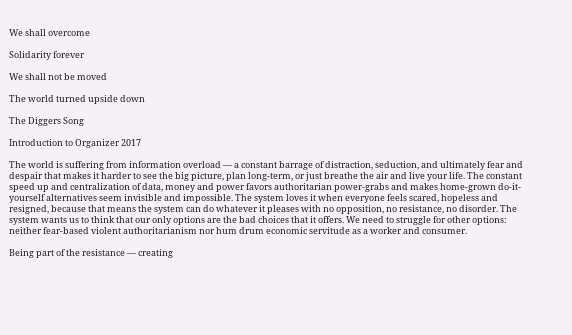We shall overcome

Solidarity forever

We shall not be moved

The world turned upside down

The Diggers Song

Introduction to Organizer 2017

The world is suffering from information overload — a constant barrage of distraction, seduction, and ultimately fear and despair that makes it harder to see the big picture, plan long-term, or just breathe the air and live your life. The constant speed up and centralization of data, money and power favors authoritarian power-grabs and makes home-grown do-it-yourself alternatives seem invisible and impossible. The system loves it when everyone feels scared, hopeless and resigned, because that means the system can do whatever it pleases with no opposition, no resistance, no disorder. The system wants us to think that our only options are the bad choices that it offers. We need to struggle for other options: neither fear-based violent authoritarianism nor hum drum economic servitude as a worker and consumer.

Being part of the resistance — creating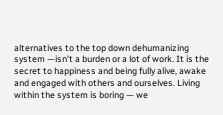alternatives to the top down dehumanizing system —isn’t a burden or a lot of work. It is the secret to happiness and being fully alive, awake and engaged with others and ourselves. Living within the system is boring — we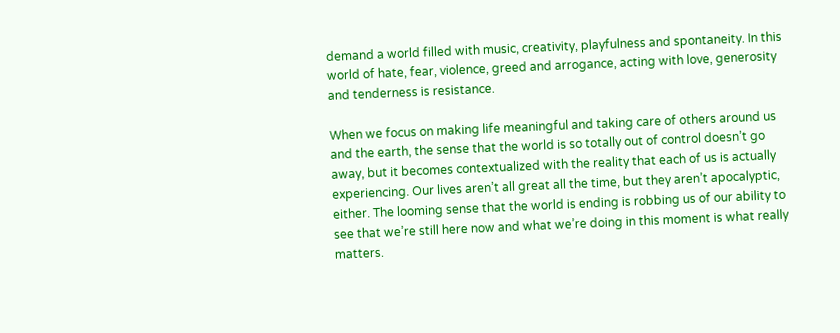demand a world filled with music, creativity, playfulness and spontaneity. In this world of hate, fear, violence, greed and arrogance, acting with love, generosity and tenderness is resistance.

When we focus on making life meaningful and taking care of others around us and the earth, the sense that the world is so totally out of control doesn’t go away, but it becomes contextualized with the reality that each of us is actually experiencing. Our lives aren’t all great all the time, but they aren’t apocalyptic, either. The looming sense that the world is ending is robbing us of our ability to see that we’re still here now and what we’re doing in this moment is what really matters.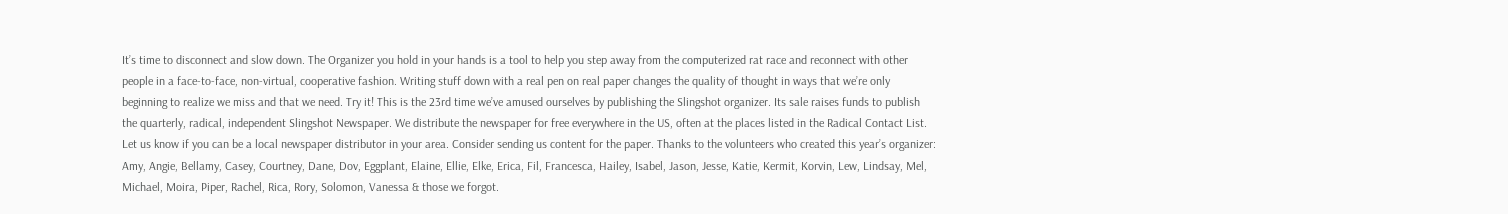It’s time to disconnect and slow down. The Organizer you hold in your hands is a tool to help you step away from the computerized rat race and reconnect with other people in a face-to-face, non-virtual, cooperative fashion. Writing stuff down with a real pen on real paper changes the quality of thought in ways that we’re only beginning to realize we miss and that we need. Try it! This is the 23rd time we’ve amused ourselves by publishing the Slingshot organizer. Its sale raises funds to publish the quarterly, radical, independent Slingshot Newspaper. We distribute the newspaper for free everywhere in the US, often at the places listed in the Radical Contact List. Let us know if you can be a local newspaper distributor in your area. Consider sending us content for the paper. Thanks to the volunteers who created this year’s organizer: Amy, Angie, Bellamy, Casey, Courtney, Dane, Dov, Eggplant, Elaine, Ellie, Elke, Erica, Fil, Francesca, Hailey, Isabel, Jason, Jesse, Katie, Kermit, Korvin, Lew, Lindsay, Mel, Michael, Moira, Piper, Rachel, Rica, Rory, Solomon, Vanessa & those we forgot.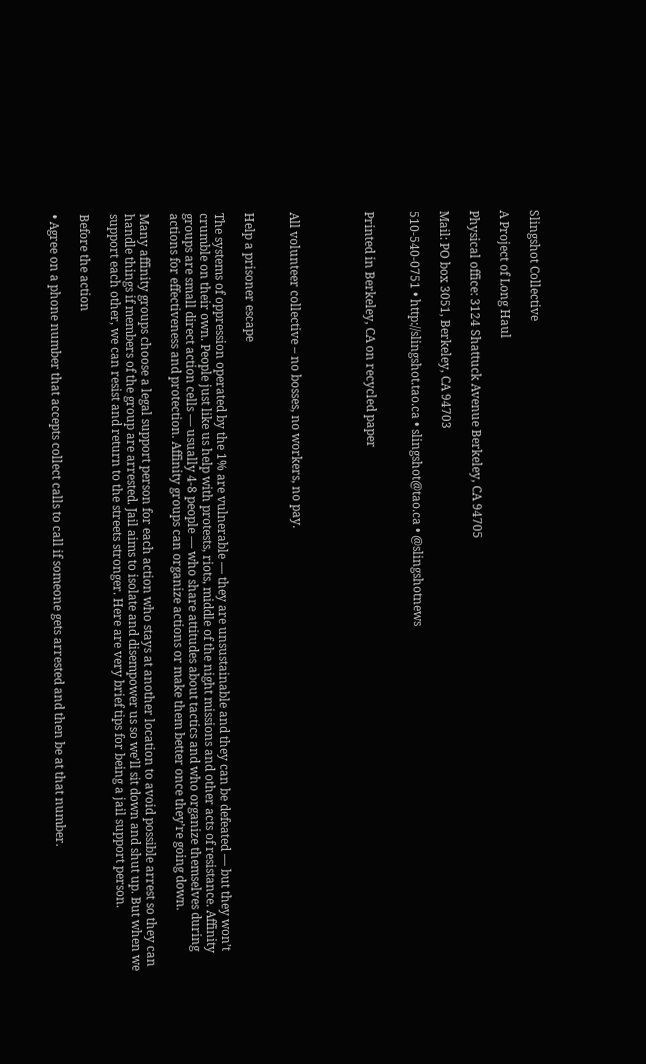Slingshot Collective

A Project of Long Haul

Physical office: 3124 Shattuck Avenue Berkeley, CA 94705

Mail: PO box 3051, Berkeley, CA 94703

510-540-0751 • http://slingshot.tao.ca • slingshot@tao.ca • @slingshotnews


Printed in Berkeley, CA on recycled paper




All volunteer collective – no bosses, no workers, no pay.


Help a prisoner escape

The systems of oppression operated by the 1% are vulnerable — they are unsustainable and they can be defeated — but they won’t crumble on their own. People just like us help with protests, riots, middle of the night missions and other acts of resistance. Affinity groups are small direct action cells — usually 4-8 people — who share attitudes about tactics and who organize themselves during actions for effectiveness and protection. Affinity groups can organize actions or make them better once they’re going down.

Many affinity groups choose a legal support person for each action who stays at another location to avoid possible arrest so they can handle things if members of the group are arrested. Jail aims to isolate and disempower us so we’ll sit down and shut up. But when we support each other, we can resist and return to the streets stronger. Here are very brief tips for being a jail support person.

Before the action

• Agree on a phone number that accepts collect calls to call if someone gets arrested and then be at that number.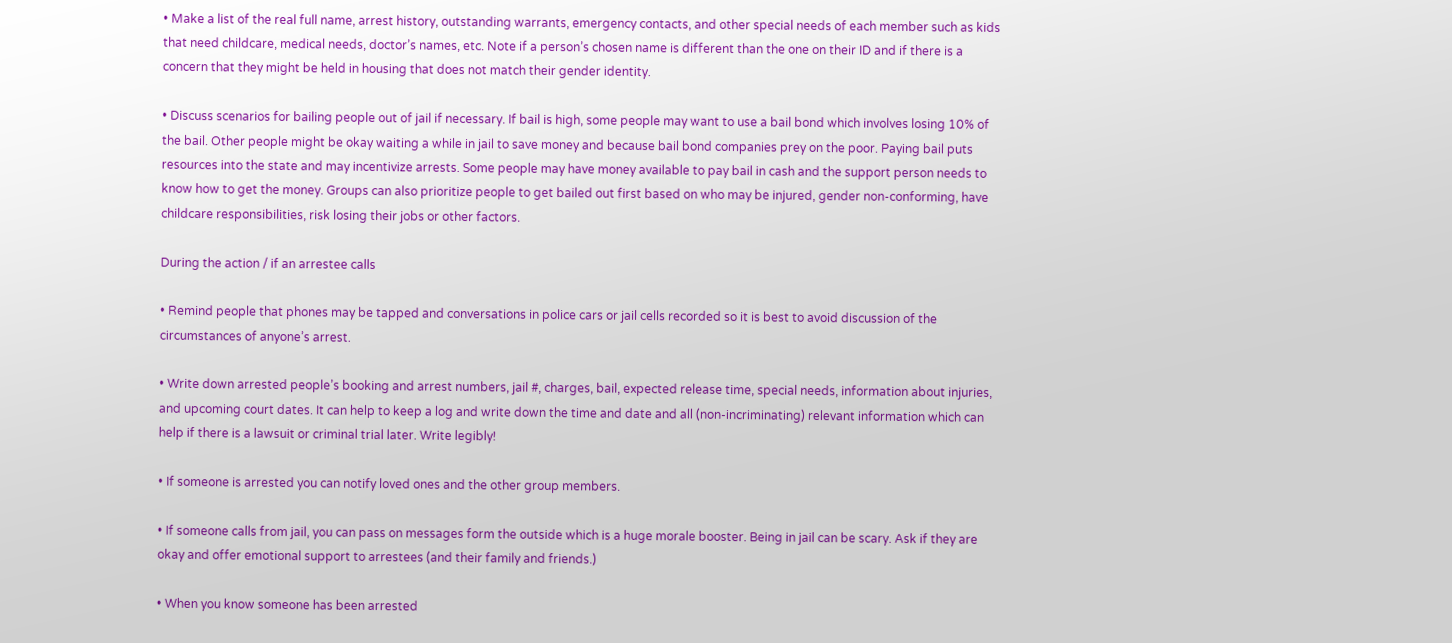• Make a list of the real full name, arrest history, outstanding warrants, emergency contacts, and other special needs of each member such as kids that need childcare, medical needs, doctor’s names, etc. Note if a person’s chosen name is different than the one on their ID and if there is a concern that they might be held in housing that does not match their gender identity.

• Discuss scenarios for bailing people out of jail if necessary. If bail is high, some people may want to use a bail bond which involves losing 10% of the bail. Other people might be okay waiting a while in jail to save money and because bail bond companies prey on the poor. Paying bail puts resources into the state and may incentivize arrests. Some people may have money available to pay bail in cash and the support person needs to know how to get the money. Groups can also prioritize people to get bailed out first based on who may be injured, gender non-conforming, have childcare responsibilities, risk losing their jobs or other factors.

During the action / if an arrestee calls

• Remind people that phones may be tapped and conversations in police cars or jail cells recorded so it is best to avoid discussion of the circumstances of anyone’s arrest.

• Write down arrested people’s booking and arrest numbers, jail #, charges, bail, expected release time, special needs, information about injuries, and upcoming court dates. It can help to keep a log and write down the time and date and all (non-incriminating) relevant information which can help if there is a lawsuit or criminal trial later. Write legibly!

• If someone is arrested you can notify loved ones and the other group members.

• If someone calls from jail, you can pass on messages form the outside which is a huge morale booster. Being in jail can be scary. Ask if they are okay and offer emotional support to arrestees (and their family and friends.)

• When you know someone has been arrested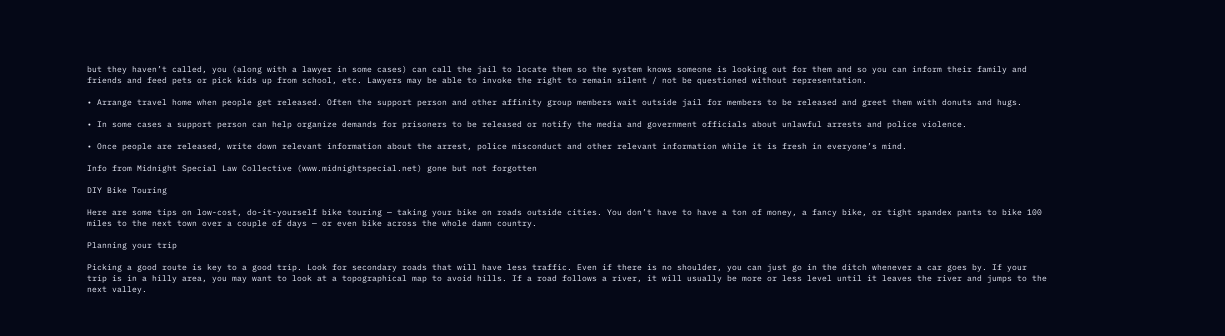but they haven’t called, you (along with a lawyer in some cases) can call the jail to locate them so the system knows someone is looking out for them and so you can inform their family and friends and feed pets or pick kids up from school, etc. Lawyers may be able to invoke the right to remain silent / not be questioned without representation.

• Arrange travel home when people get released. Often the support person and other affinity group members wait outside jail for members to be released and greet them with donuts and hugs.

• In some cases a support person can help organize demands for prisoners to be released or notify the media and government officials about unlawful arrests and police violence.

• Once people are released, write down relevant information about the arrest, police misconduct and other relevant information while it is fresh in everyone’s mind.

Info from Midnight Special Law Collective (www.midnightspecial.net) gone but not forgotten

DIY Bike Touring

Here are some tips on low-cost, do-it-yourself bike touring — taking your bike on roads outside cities. You don’t have to have a ton of money, a fancy bike, or tight spandex pants to bike 100 miles to the next town over a couple of days — or even bike across the whole damn country.

Planning your trip

Picking a good route is key to a good trip. Look for secondary roads that will have less traffic. Even if there is no shoulder, you can just go in the ditch whenever a car goes by. If your trip is in a hilly area, you may want to look at a topographical map to avoid hills. If a road follows a river, it will usually be more or less level until it leaves the river and jumps to the next valley.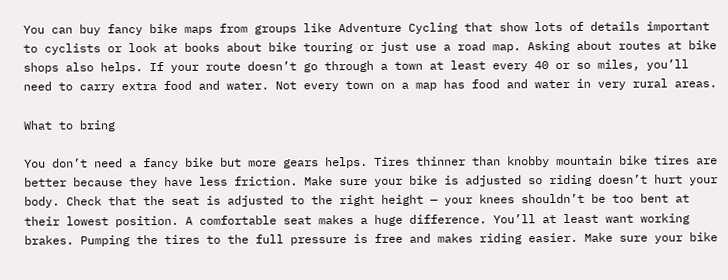You can buy fancy bike maps from groups like Adventure Cycling that show lots of details important to cyclists or look at books about bike touring or just use a road map. Asking about routes at bike shops also helps. If your route doesn’t go through a town at least every 40 or so miles, you’ll need to carry extra food and water. Not every town on a map has food and water in very rural areas.

What to bring

You don’t need a fancy bike but more gears helps. Tires thinner than knobby mountain bike tires are better because they have less friction. Make sure your bike is adjusted so riding doesn’t hurt your body. Check that the seat is adjusted to the right height — your knees shouldn’t be too bent at their lowest position. A comfortable seat makes a huge difference. You’ll at least want working brakes. Pumping the tires to the full pressure is free and makes riding easier. Make sure your bike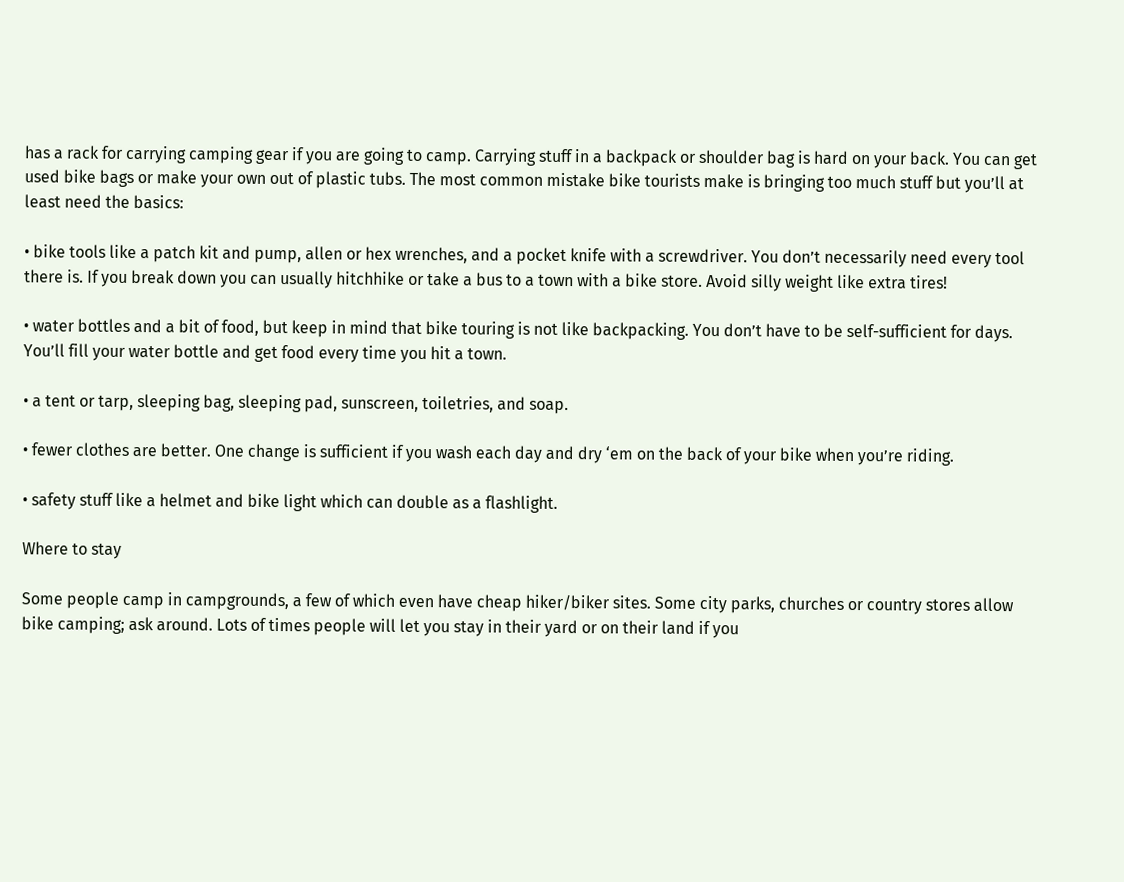has a rack for carrying camping gear if you are going to camp. Carrying stuff in a backpack or shoulder bag is hard on your back. You can get used bike bags or make your own out of plastic tubs. The most common mistake bike tourists make is bringing too much stuff but you’ll at least need the basics:

• bike tools like a patch kit and pump, allen or hex wrenches, and a pocket knife with a screwdriver. You don’t necessarily need every tool there is. If you break down you can usually hitchhike or take a bus to a town with a bike store. Avoid silly weight like extra tires!

• water bottles and a bit of food, but keep in mind that bike touring is not like backpacking. You don’t have to be self-sufficient for days. You’ll fill your water bottle and get food every time you hit a town.

• a tent or tarp, sleeping bag, sleeping pad, sunscreen, toiletries, and soap.

• fewer clothes are better. One change is sufficient if you wash each day and dry ‘em on the back of your bike when you’re riding.

• safety stuff like a helmet and bike light which can double as a flashlight.

Where to stay

Some people camp in campgrounds, a few of which even have cheap hiker/biker sites. Some city parks, churches or country stores allow bike camping; ask around. Lots of times people will let you stay in their yard or on their land if you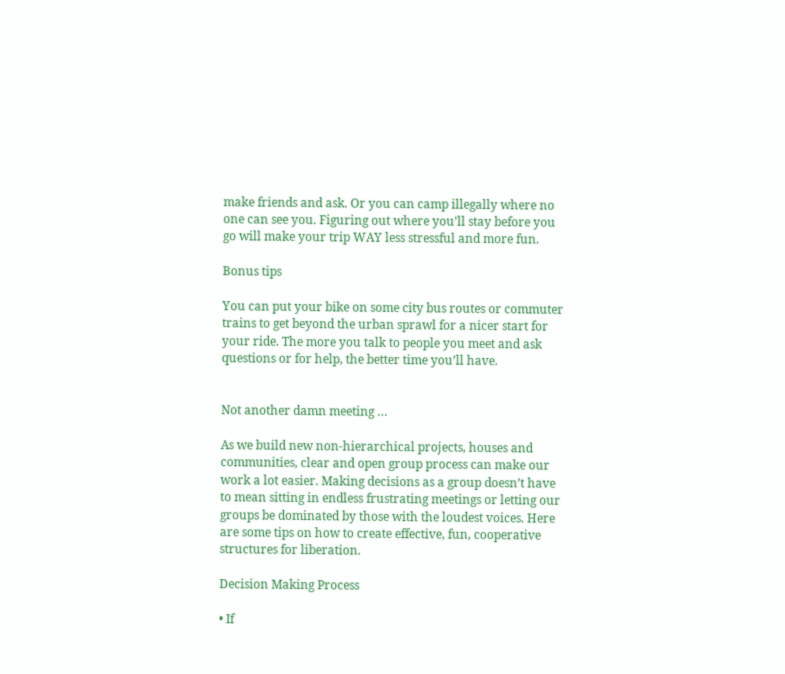make friends and ask. Or you can camp illegally where no one can see you. Figuring out where you’ll stay before you go will make your trip WAY less stressful and more fun.

Bonus tips

You can put your bike on some city bus routes or commuter trains to get beyond the urban sprawl for a nicer start for your ride. The more you talk to people you meet and ask questions or for help, the better time you’ll have.


Not another damn meeting …

As we build new non-hierarchical projects, houses and communities, clear and open group process can make our work a lot easier. Making decisions as a group doesn’t have to mean sitting in endless frustrating meetings or letting our groups be dominated by those with the loudest voices. Here are some tips on how to create effective, fun, cooperative structures for liberation.

Decision Making Process

• If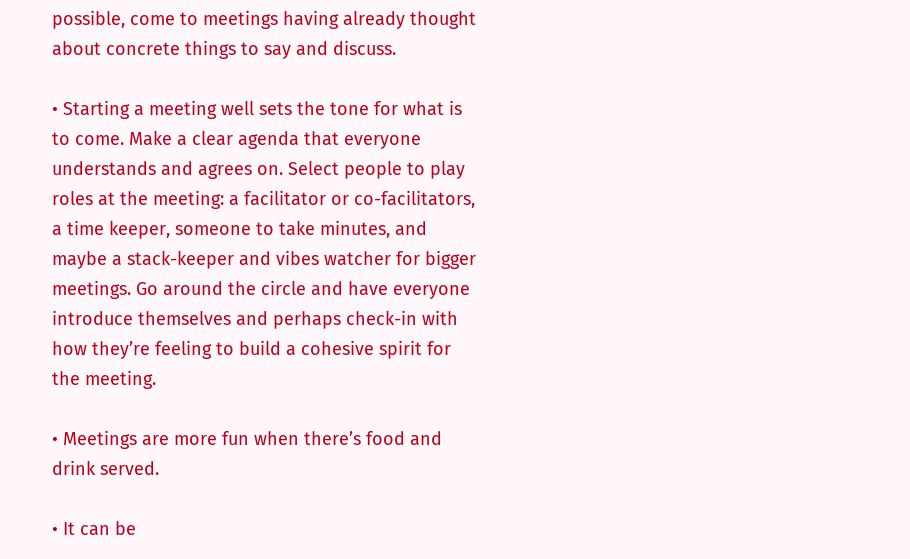possible, come to meetings having already thought about concrete things to say and discuss.

• Starting a meeting well sets the tone for what is to come. Make a clear agenda that everyone understands and agrees on. Select people to play roles at the meeting: a facilitator or co-facilitators, a time keeper, someone to take minutes, and maybe a stack-keeper and vibes watcher for bigger meetings. Go around the circle and have everyone introduce themselves and perhaps check-in with how they’re feeling to build a cohesive spirit for the meeting.

• Meetings are more fun when there’s food and drink served.

• It can be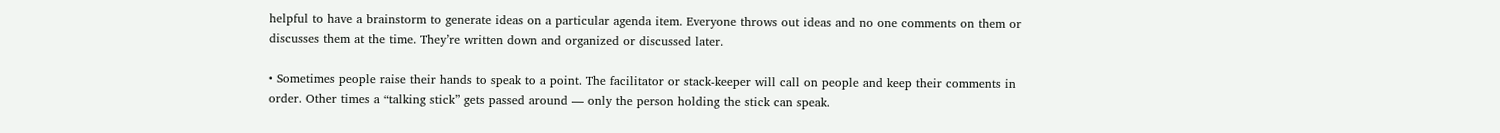helpful to have a brainstorm to generate ideas on a particular agenda item. Everyone throws out ideas and no one comments on them or discusses them at the time. They’re written down and organized or discussed later.

• Sometimes people raise their hands to speak to a point. The facilitator or stack-keeper will call on people and keep their comments in order. Other times a “talking stick” gets passed around — only the person holding the stick can speak.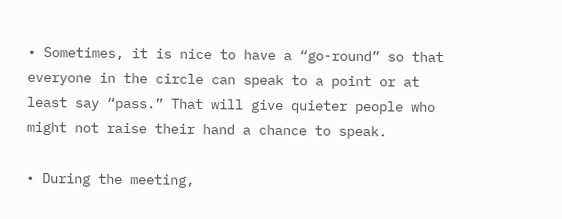• Sometimes, it is nice to have a “go-round” so that everyone in the circle can speak to a point or at least say “pass.” That will give quieter people who might not raise their hand a chance to speak.

• During the meeting,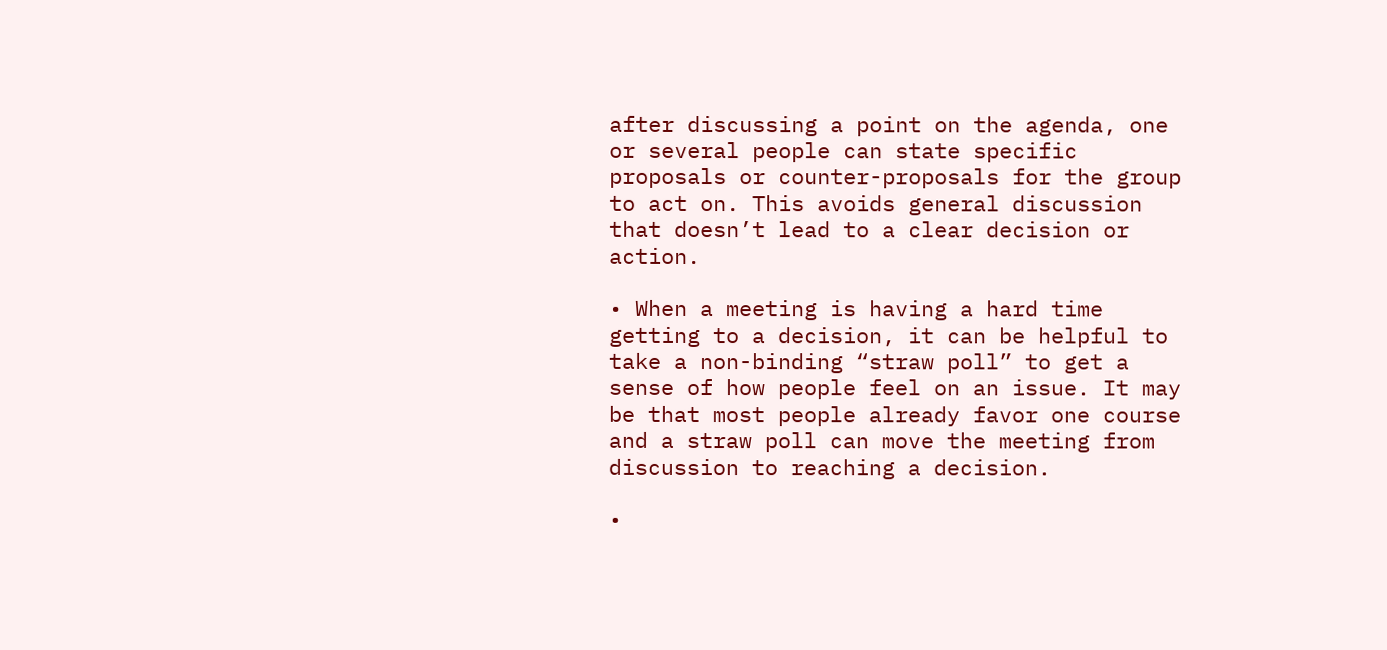after discussing a point on the agenda, one or several people can state specific proposals or counter-proposals for the group to act on. This avoids general discussion that doesn’t lead to a clear decision or action.

• When a meeting is having a hard time getting to a decision, it can be helpful to take a non-binding “straw poll” to get a sense of how people feel on an issue. It may be that most people already favor one course and a straw poll can move the meeting from discussion to reaching a decision.

•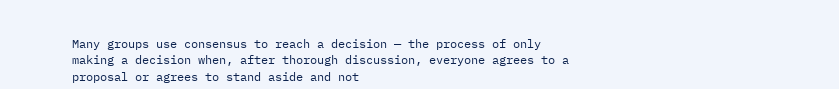Many groups use consensus to reach a decision — the process of only making a decision when, after thorough discussion, everyone agrees to a proposal or agrees to stand aside and not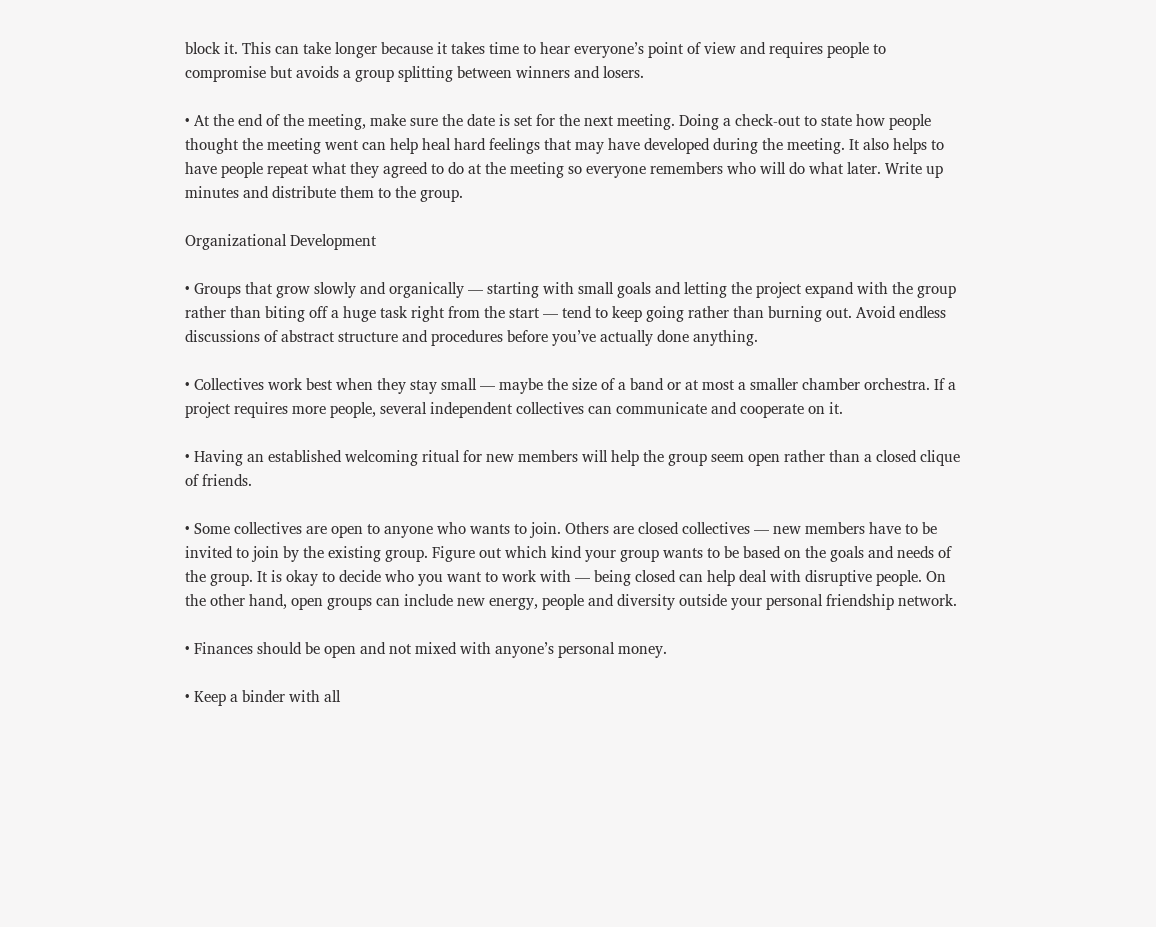block it. This can take longer because it takes time to hear everyone’s point of view and requires people to compromise but avoids a group splitting between winners and losers.

• At the end of the meeting, make sure the date is set for the next meeting. Doing a check-out to state how people thought the meeting went can help heal hard feelings that may have developed during the meeting. It also helps to have people repeat what they agreed to do at the meeting so everyone remembers who will do what later. Write up minutes and distribute them to the group.

Organizational Development

• Groups that grow slowly and organically — starting with small goals and letting the project expand with the group rather than biting off a huge task right from the start — tend to keep going rather than burning out. Avoid endless discussions of abstract structure and procedures before you’ve actually done anything.

• Collectives work best when they stay small — maybe the size of a band or at most a smaller chamber orchestra. If a project requires more people, several independent collectives can communicate and cooperate on it.

• Having an established welcoming ritual for new members will help the group seem open rather than a closed clique of friends.

• Some collectives are open to anyone who wants to join. Others are closed collectives — new members have to be invited to join by the existing group. Figure out which kind your group wants to be based on the goals and needs of the group. It is okay to decide who you want to work with — being closed can help deal with disruptive people. On the other hand, open groups can include new energy, people and diversity outside your personal friendship network.

• Finances should be open and not mixed with anyone’s personal money.

• Keep a binder with all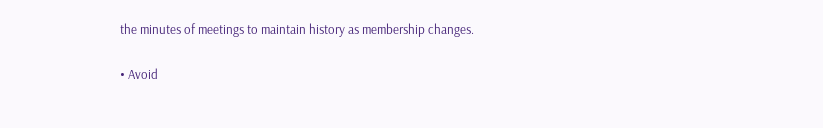the minutes of meetings to maintain history as membership changes.

• Avoid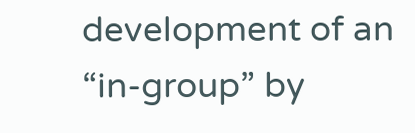development of an “in-group” by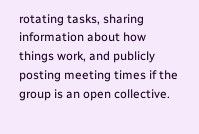rotating tasks, sharing information about how things work, and publicly posting meeting times if the group is an open collective.